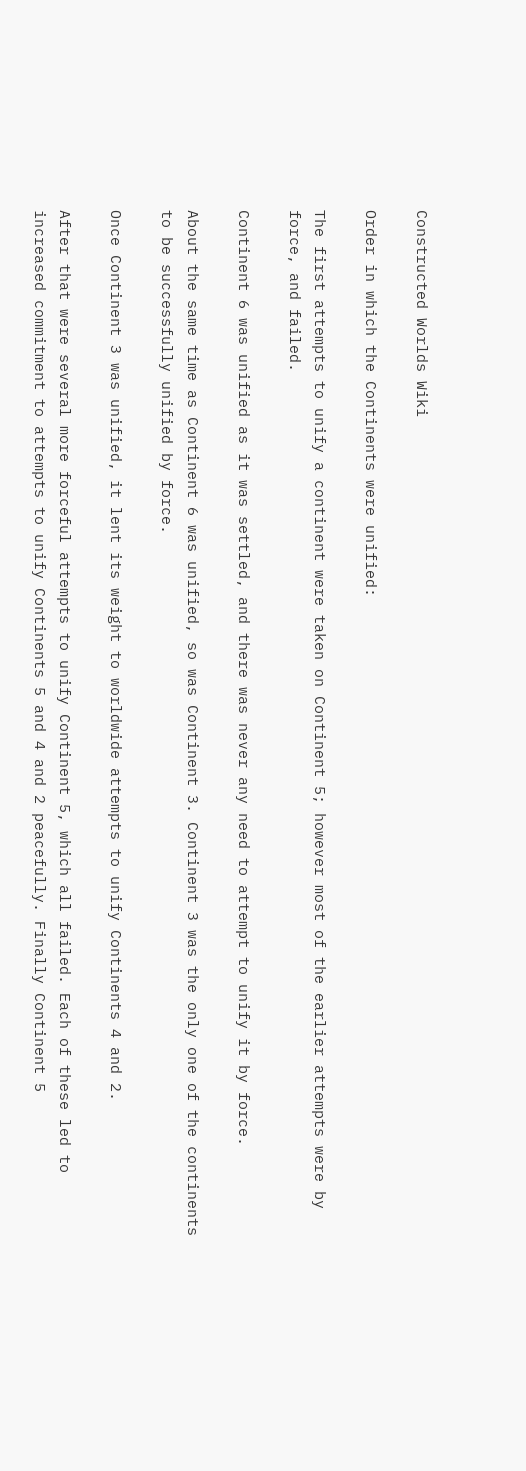Constructed Worlds Wiki

Order in which the Continents were unified:

The first attempts to unify a continent were taken on Continent 5; however most of the earlier attempts were by force, and failed.

Continent 6 was unified as it was settled, and there was never any need to attempt to unify it by force.

About the same time as Continent 6 was unified, so was Continent 3. Continent 3 was the only one of the continents to be successfully unified by force.

Once Continent 3 was unified, it lent its weight to worldwide attempts to unify Continents 4 and 2.

After that were several more forceful attempts to unify Continent 5, which all failed. Each of these led to increased commitment to attempts to unify Continents 5 and 4 and 2 peacefully. Finally Continent 5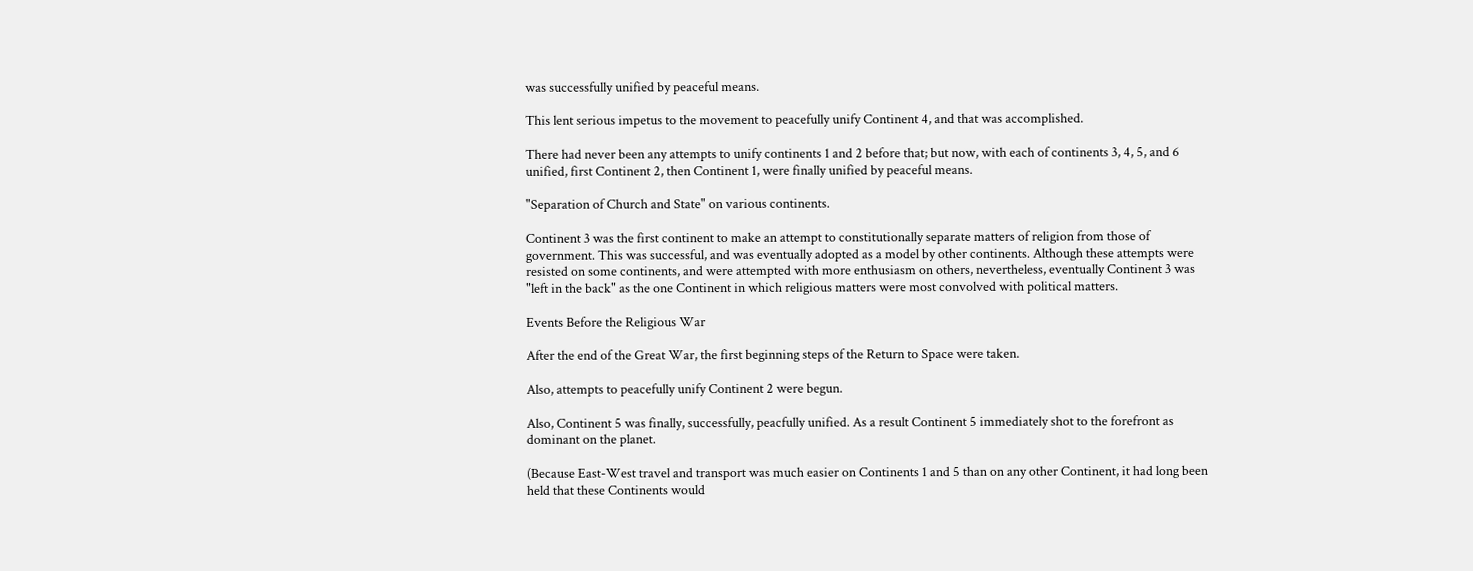was successfully unified by peaceful means.

This lent serious impetus to the movement to peacefully unify Continent 4, and that was accomplished.

There had never been any attempts to unify continents 1 and 2 before that; but now, with each of continents 3, 4, 5, and 6 unified, first Continent 2, then Continent 1, were finally unified by peaceful means.

"Separation of Church and State" on various continents.

Continent 3 was the first continent to make an attempt to constitutionally separate matters of religion from those of government. This was successful, and was eventually adopted as a model by other continents. Although these attempts were resisted on some continents, and were attempted with more enthusiasm on others, nevertheless, eventually Continent 3 was "left in the back" as the one Continent in which religious matters were most convolved with political matters.

Events Before the Religious War

After the end of the Great War, the first beginning steps of the Return to Space were taken.

Also, attempts to peacefully unify Continent 2 were begun.

Also, Continent 5 was finally, successfully, peacfully unified. As a result Continent 5 immediately shot to the forefront as dominant on the planet.

(Because East-West travel and transport was much easier on Continents 1 and 5 than on any other Continent, it had long been held that these Continents would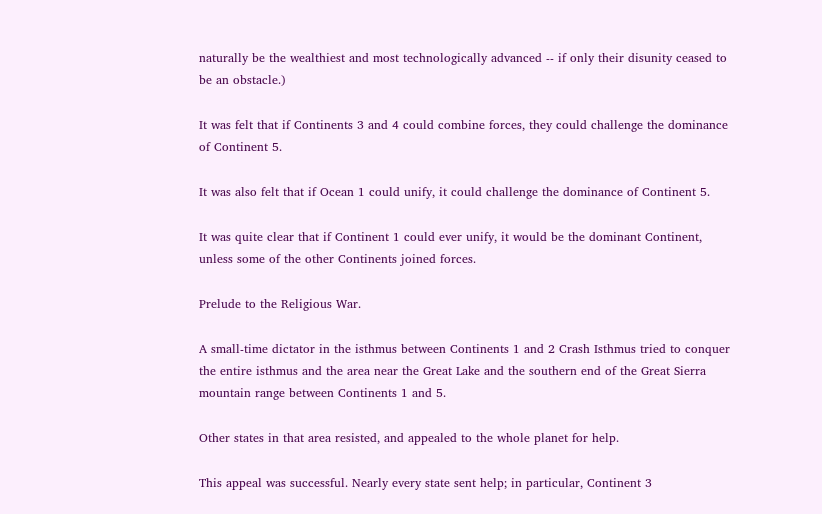naturally be the wealthiest and most technologically advanced -- if only their disunity ceased to be an obstacle.)

It was felt that if Continents 3 and 4 could combine forces, they could challenge the dominance of Continent 5.

It was also felt that if Ocean 1 could unify, it could challenge the dominance of Continent 5.

It was quite clear that if Continent 1 could ever unify, it would be the dominant Continent, unless some of the other Continents joined forces.

Prelude to the Religious War.

A small-time dictator in the isthmus between Continents 1 and 2 Crash Isthmus tried to conquer the entire isthmus and the area near the Great Lake and the southern end of the Great Sierra mountain range between Continents 1 and 5.

Other states in that area resisted, and appealed to the whole planet for help.

This appeal was successful. Nearly every state sent help; in particular, Continent 3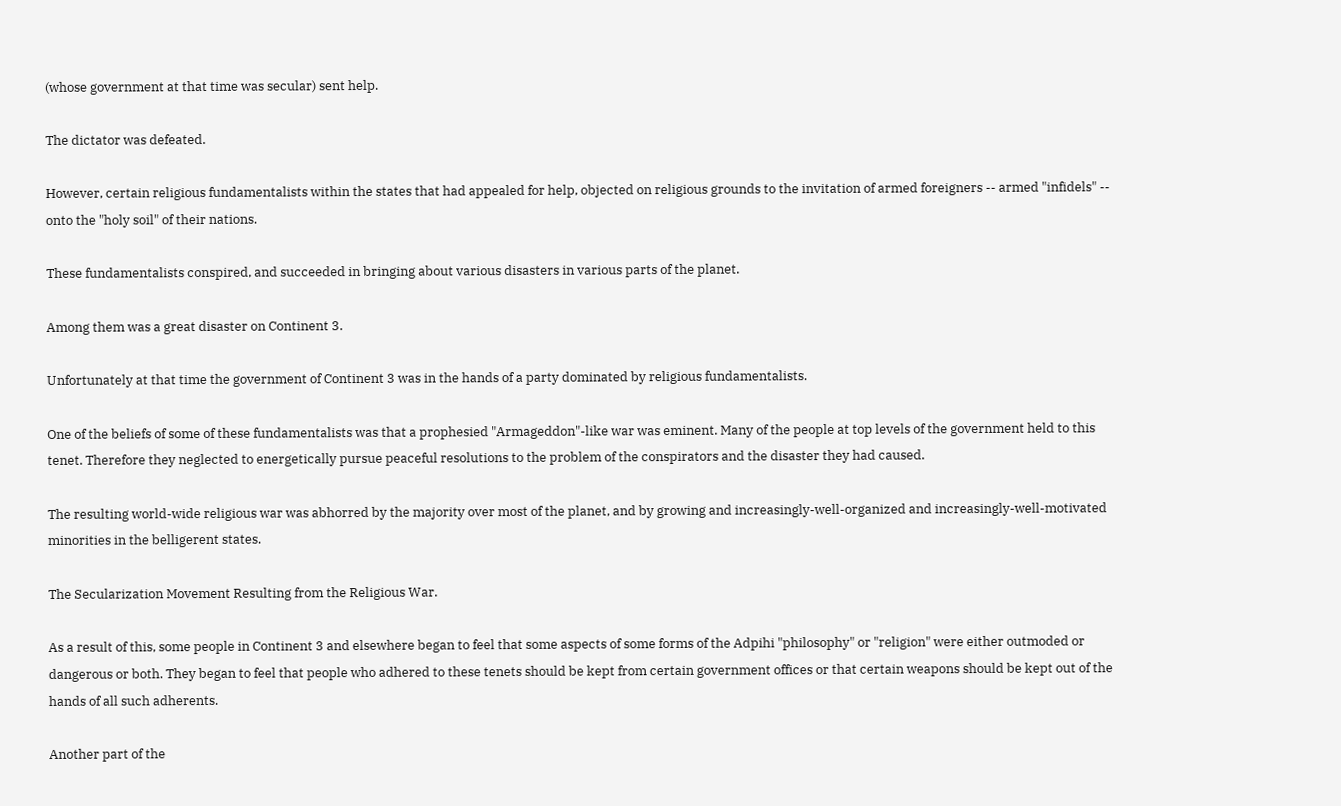(whose government at that time was secular) sent help.

The dictator was defeated.

However, certain religious fundamentalists within the states that had appealed for help, objected on religious grounds to the invitation of armed foreigners -- armed "infidels" -- onto the "holy soil" of their nations.

These fundamentalists conspired, and succeeded in bringing about various disasters in various parts of the planet.

Among them was a great disaster on Continent 3.

Unfortunately at that time the government of Continent 3 was in the hands of a party dominated by religious fundamentalists.

One of the beliefs of some of these fundamentalists was that a prophesied "Armageddon"-like war was eminent. Many of the people at top levels of the government held to this tenet. Therefore they neglected to energetically pursue peaceful resolutions to the problem of the conspirators and the disaster they had caused.

The resulting world-wide religious war was abhorred by the majority over most of the planet, and by growing and increasingly-well-organized and increasingly-well-motivated minorities in the belligerent states.

The Secularization Movement Resulting from the Religious War.

As a result of this, some people in Continent 3 and elsewhere began to feel that some aspects of some forms of the Adpihi "philosophy" or "religion" were either outmoded or dangerous or both. They began to feel that people who adhered to these tenets should be kept from certain government offices or that certain weapons should be kept out of the hands of all such adherents.

Another part of the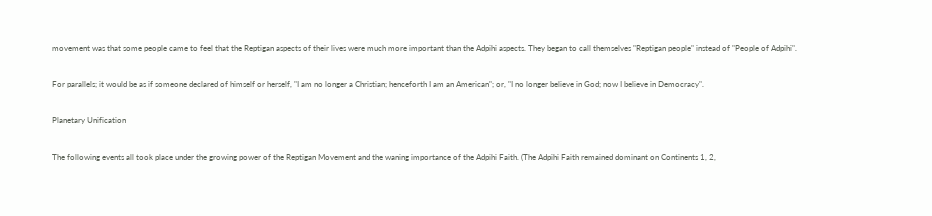movement was that some people came to feel that the Reptigan aspects of their lives were much more important than the Adpihi aspects. They began to call themselves "Reptigan people" instead of "People of Adpihi".

For parallels; it would be as if someone declared of himself or herself, "I am no longer a Christian; henceforth I am an American"; or, "I no longer believe in God; now I believe in Democracy".

Planetary Unification

The following events all took place under the growing power of the Reptigan Movement and the waning importance of the Adpihi Faith. (The Adpihi Faith remained dominant on Continents 1, 2,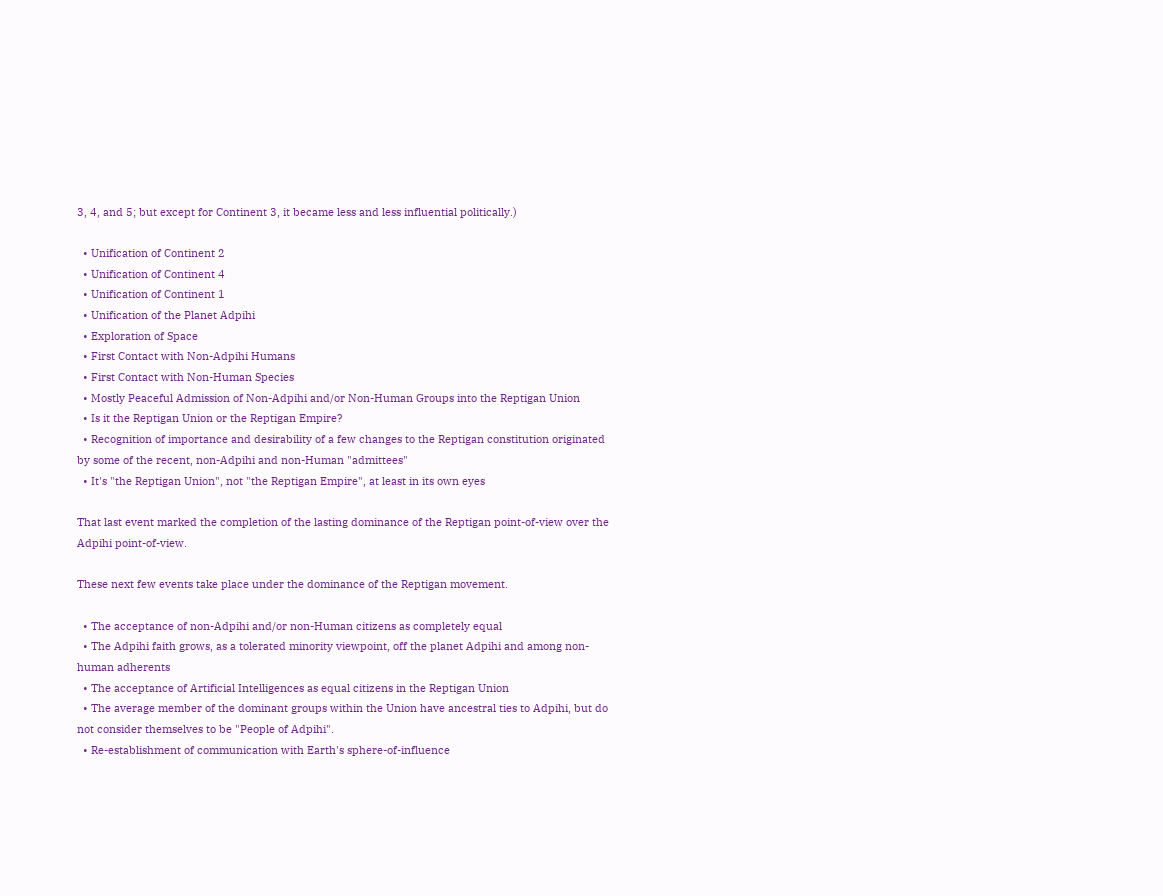3, 4, and 5; but except for Continent 3, it became less and less influential politically.)

  • Unification of Continent 2
  • Unification of Continent 4
  • Unification of Continent 1
  • Unification of the Planet Adpihi
  • Exploration of Space
  • First Contact with Non-Adpihi Humans
  • First Contact with Non-Human Species
  • Mostly Peaceful Admission of Non-Adpihi and/or Non-Human Groups into the Reptigan Union
  • Is it the Reptigan Union or the Reptigan Empire?
  • Recognition of importance and desirability of a few changes to the Reptigan constitution originated by some of the recent, non-Adpihi and non-Human "admittees"
  • It's "the Reptigan Union", not "the Reptigan Empire", at least in its own eyes

That last event marked the completion of the lasting dominance of the Reptigan point-of-view over the Adpihi point-of-view.

These next few events take place under the dominance of the Reptigan movement.

  • The acceptance of non-Adpihi and/or non-Human citizens as completely equal
  • The Adpihi faith grows, as a tolerated minority viewpoint, off the planet Adpihi and among non-human adherents
  • The acceptance of Artificial Intelligences as equal citizens in the Reptigan Union
  • The average member of the dominant groups within the Union have ancestral ties to Adpihi, but do not consider themselves to be "People of Adpihi".
  • Re-establishment of communication with Earth's sphere-of-influence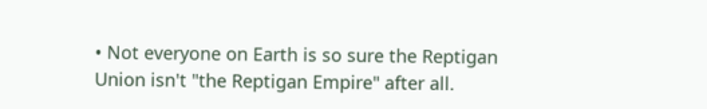• Not everyone on Earth is so sure the Reptigan Union isn't "the Reptigan Empire" after all.